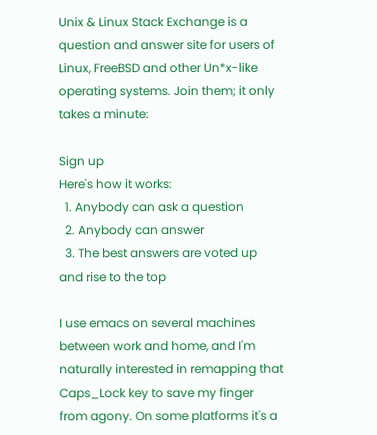Unix & Linux Stack Exchange is a question and answer site for users of Linux, FreeBSD and other Un*x-like operating systems. Join them; it only takes a minute:

Sign up
Here's how it works:
  1. Anybody can ask a question
  2. Anybody can answer
  3. The best answers are voted up and rise to the top

I use emacs on several machines between work and home, and I'm naturally interested in remapping that Caps_Lock key to save my finger from agony. On some platforms it's a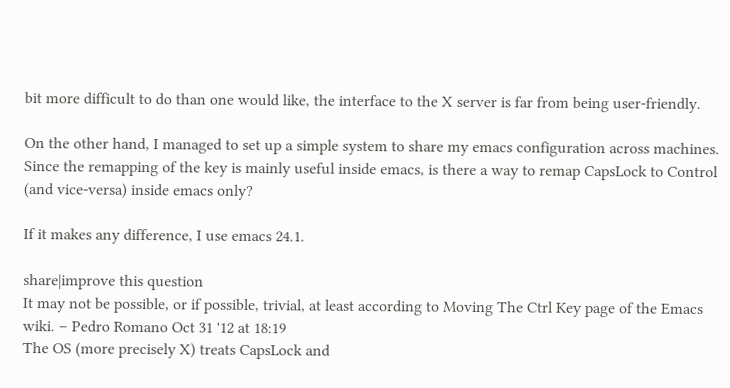bit more difficult to do than one would like, the interface to the X server is far from being user-friendly.

On the other hand, I managed to set up a simple system to share my emacs configuration across machines. Since the remapping of the key is mainly useful inside emacs, is there a way to remap CapsLock to Control (and vice-versa) inside emacs only?

If it makes any difference, I use emacs 24.1.

share|improve this question
It may not be possible, or if possible, trivial, at least according to Moving The Ctrl Key page of the Emacs wiki. – Pedro Romano Oct 31 '12 at 18:19
The OS (more precisely X) treats CapsLock and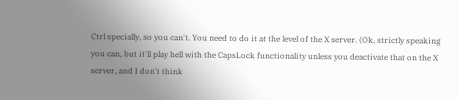Ctrl specially, so you can't. You need to do it at the level of the X server. (Ok, strictly speaking you can, but it'll play hell with the CapsLock functionality unless you deactivate that on the X server, and I don't think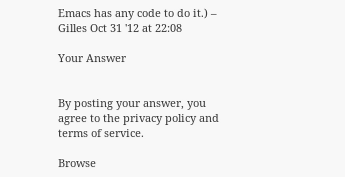Emacs has any code to do it.) – Gilles Oct 31 '12 at 22:08

Your Answer


By posting your answer, you agree to the privacy policy and terms of service.

Browse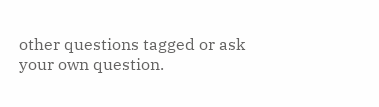other questions tagged or ask your own question.